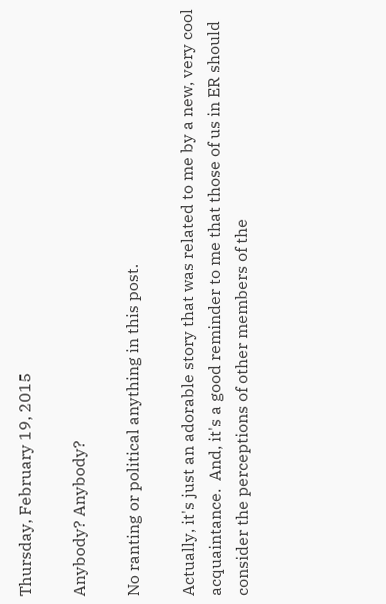Thursday, February 19, 2015

Anybody? Anybody?

No ranting or political anything in this post.

Actually, it's just an adorable story that was related to me by a new, very cool acquaintance.  And, it's a good reminder to me that those of us in ER should consider the perceptions of other members of the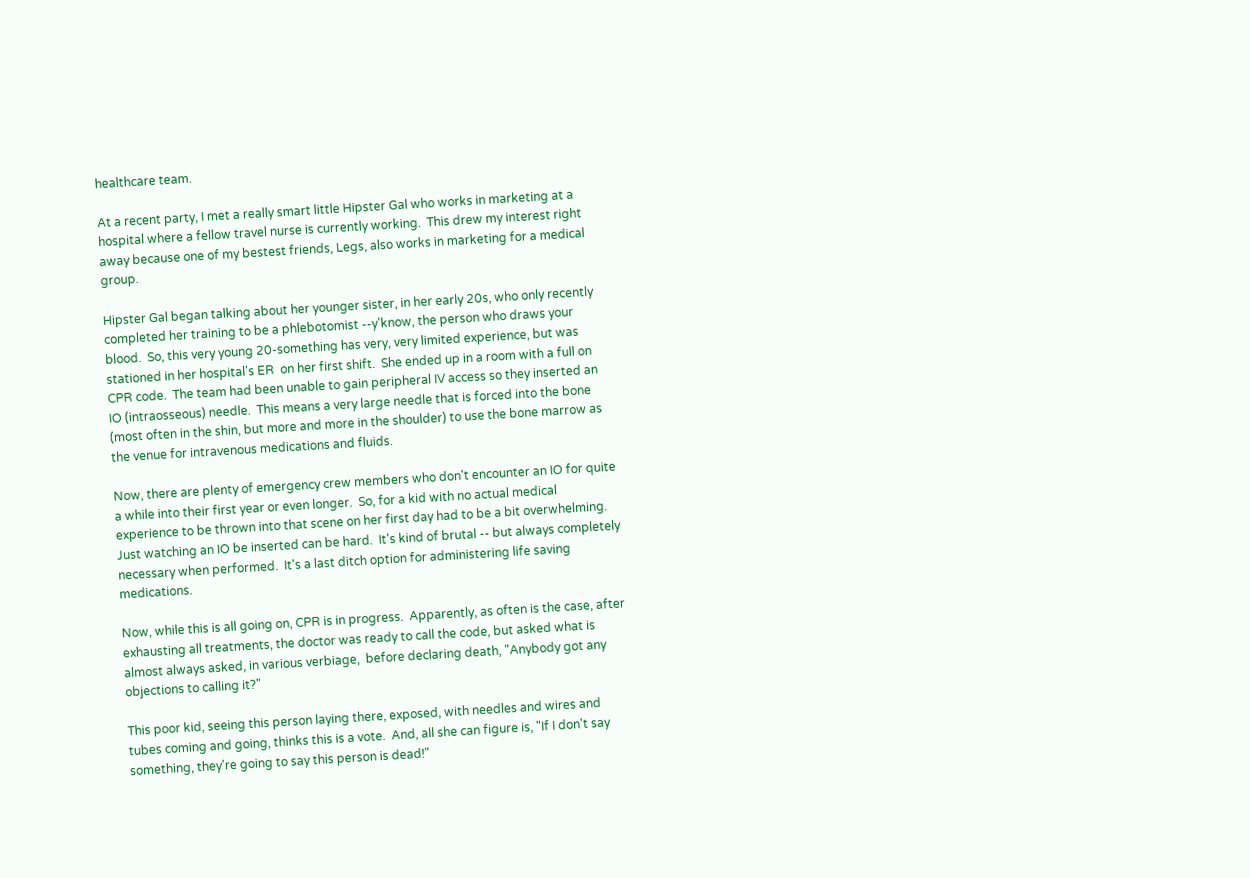healthcare team.

At a recent party, I met a really smart little Hipster Gal who works in marketing at a hospital where a fellow travel nurse is currently working.  This drew my interest right away because one of my bestest friends, Legs, also works in marketing for a medical group.

Hipster Gal began talking about her younger sister, in her early 20s, who only recently completed her training to be a phlebotomist --y'know, the person who draws your blood.  So, this very young 20-something has very, very limited experience, but was stationed in her hospital's ER  on her first shift.  She ended up in a room with a full on CPR code.  The team had been unable to gain peripheral IV access so they inserted an IO (intraosseous) needle.  This means a very large needle that is forced into the bone (most often in the shin, but more and more in the shoulder) to use the bone marrow as the venue for intravenous medications and fluids.

Now, there are plenty of emergency crew members who don't encounter an IO for quite a while into their first year or even longer.  So, for a kid with no actual medical experience to be thrown into that scene on her first day had to be a bit overwhelming.  Just watching an IO be inserted can be hard.  It's kind of brutal -- but always completely necessary when performed.  It's a last ditch option for administering life saving medications.

Now, while this is all going on, CPR is in progress.  Apparently, as often is the case, after exhausting all treatments, the doctor was ready to call the code, but asked what is almost always asked, in various verbiage,  before declaring death, "Anybody got any objections to calling it?"

This poor kid, seeing this person laying there, exposed, with needles and wires and tubes coming and going, thinks this is a vote.  And, all she can figure is, "If I don't say something, they're going to say this person is dead!"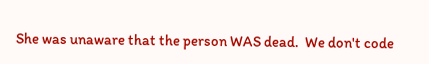She was unaware that the person WAS dead.  We don't code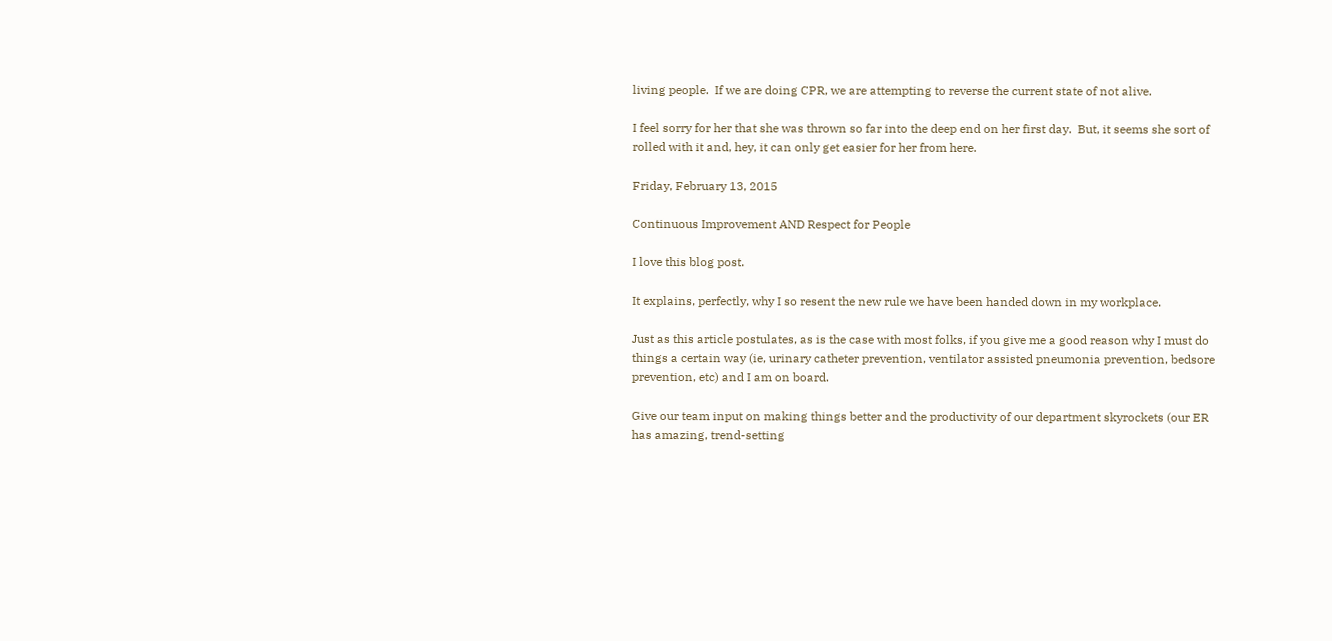living people.  If we are doing CPR, we are attempting to reverse the current state of not alive.

I feel sorry for her that she was thrown so far into the deep end on her first day.  But, it seems she sort of rolled with it and, hey, it can only get easier for her from here.

Friday, February 13, 2015

Continuous Improvement AND Respect for People

I love this blog post.

It explains, perfectly, why I so resent the new rule we have been handed down in my workplace.

Just as this article postulates, as is the case with most folks, if you give me a good reason why I must do things a certain way (ie, urinary catheter prevention, ventilator assisted pneumonia prevention, bedsore prevention, etc) and I am on board.

Give our team input on making things better and the productivity of our department skyrockets (our ER has amazing, trend-setting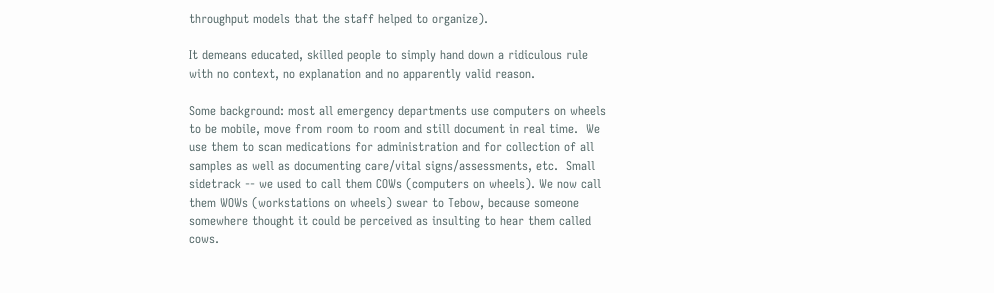throughput models that the staff helped to organize).

It demeans educated, skilled people to simply hand down a ridiculous rule with no context, no explanation and no apparently valid reason.

Some background: most all emergency departments use computers on wheels to be mobile, move from room to room and still document in real time.  We use them to scan medications for administration and for collection of all samples as well as documenting care/vital signs/assessments, etc.  Small sidetrack -- we used to call them COWs (computers on wheels). We now call them WOWs (workstations on wheels) swear to Tebow, because someone somewhere thought it could be perceived as insulting to hear them called cows.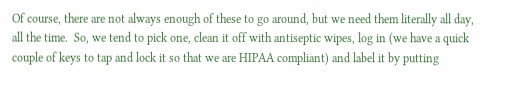Of course, there are not always enough of these to go around, but we need them literally all day, all the time.  So, we tend to pick one, clean it off with antiseptic wipes, log in (we have a quick couple of keys to tap and lock it so that we are HIPAA compliant) and label it by putting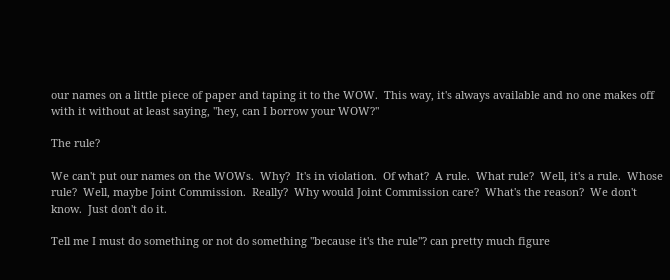our names on a little piece of paper and taping it to the WOW.  This way, it's always available and no one makes off with it without at least saying, "hey, can I borrow your WOW?"

The rule?

We can't put our names on the WOWs.  Why?  It's in violation.  Of what?  A rule.  What rule?  Well, it's a rule.  Whose rule?  Well, maybe Joint Commission.  Really?  Why would Joint Commission care?  What's the reason?  We don't know.  Just don't do it.

Tell me I must do something or not do something "because it's the rule"? can pretty much figure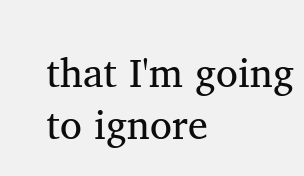that I'm going to ignore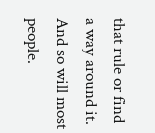that rule or find a way around it.  And so will most people.